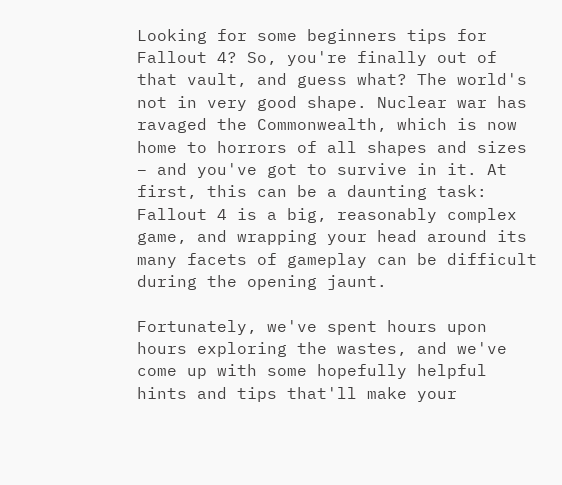Looking for some beginners tips for Fallout 4? So, you're finally out of that vault, and guess what? The world's not in very good shape. Nuclear war has ravaged the Commonwealth, which is now home to horrors of all shapes and sizes – and you've got to survive in it. At first, this can be a daunting task: Fallout 4 is a big, reasonably complex game, and wrapping your head around its many facets of gameplay can be difficult during the opening jaunt.

Fortunately, we've spent hours upon hours exploring the wastes, and we've come up with some hopefully helpful hints and tips that'll make your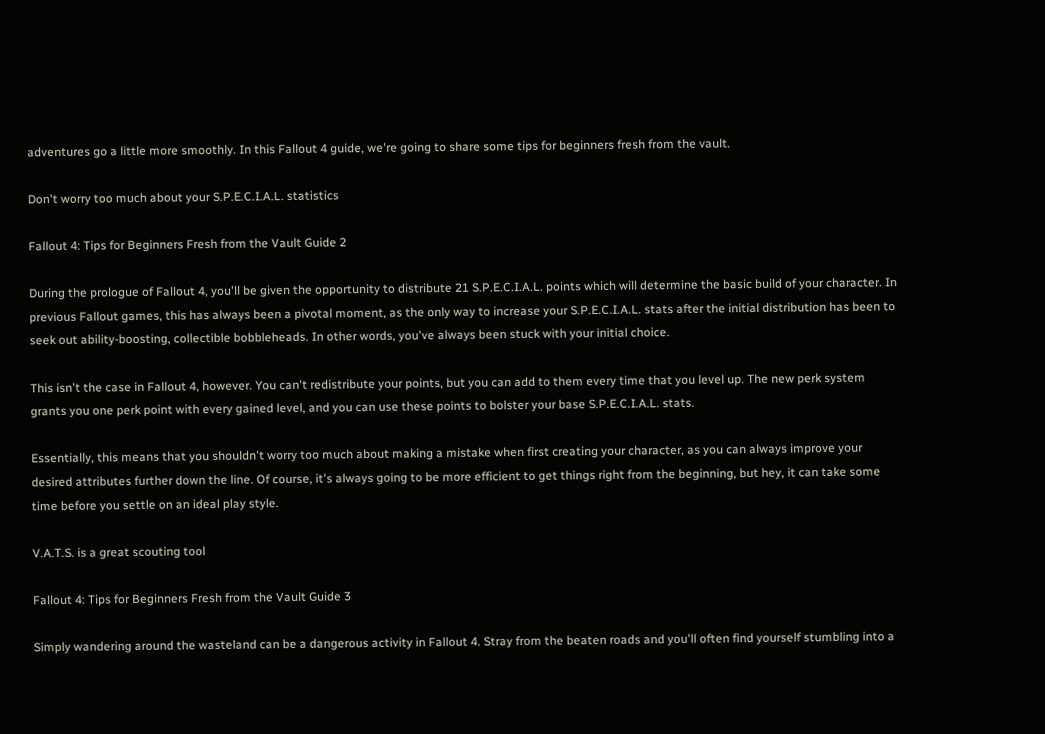adventures go a little more smoothly. In this Fallout 4 guide, we're going to share some tips for beginners fresh from the vault.

Don't worry too much about your S.P.E.C.I.A.L. statistics

Fallout 4: Tips for Beginners Fresh from the Vault Guide 2

During the prologue of Fallout 4, you'll be given the opportunity to distribute 21 S.P.E.C.I.A.L. points which will determine the basic build of your character. In previous Fallout games, this has always been a pivotal moment, as the only way to increase your S.P.E.C.I.A.L. stats after the initial distribution has been to seek out ability-boosting, collectible bobbleheads. In other words, you've always been stuck with your initial choice.

This isn't the case in Fallout 4, however. You can't redistribute your points, but you can add to them every time that you level up. The new perk system grants you one perk point with every gained level, and you can use these points to bolster your base S.P.E.C.I.A.L. stats.

Essentially, this means that you shouldn't worry too much about making a mistake when first creating your character, as you can always improve your desired attributes further down the line. Of course, it's always going to be more efficient to get things right from the beginning, but hey, it can take some time before you settle on an ideal play style.

V.A.T.S. is a great scouting tool

Fallout 4: Tips for Beginners Fresh from the Vault Guide 3

Simply wandering around the wasteland can be a dangerous activity in Fallout 4. Stray from the beaten roads and you'll often find yourself stumbling into a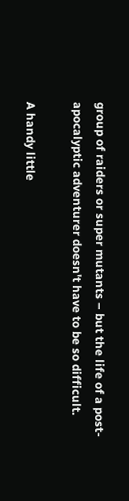group of raiders or super mutants – but the life of a post-apocalyptic adventurer doesn't have to be so difficult.

A handy little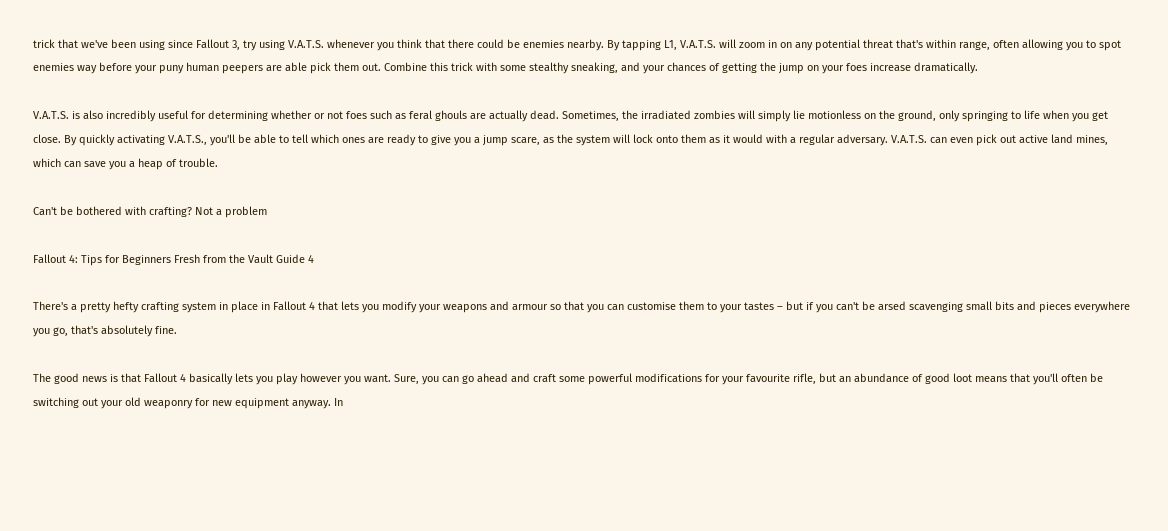trick that we've been using since Fallout 3, try using V.A.T.S. whenever you think that there could be enemies nearby. By tapping L1, V.A.T.S. will zoom in on any potential threat that's within range, often allowing you to spot enemies way before your puny human peepers are able pick them out. Combine this trick with some stealthy sneaking, and your chances of getting the jump on your foes increase dramatically.

V.A.T.S. is also incredibly useful for determining whether or not foes such as feral ghouls are actually dead. Sometimes, the irradiated zombies will simply lie motionless on the ground, only springing to life when you get close. By quickly activating V.A.T.S., you'll be able to tell which ones are ready to give you a jump scare, as the system will lock onto them as it would with a regular adversary. V.A.T.S. can even pick out active land mines, which can save you a heap of trouble.

Can't be bothered with crafting? Not a problem

Fallout 4: Tips for Beginners Fresh from the Vault Guide 4

There's a pretty hefty crafting system in place in Fallout 4 that lets you modify your weapons and armour so that you can customise them to your tastes – but if you can't be arsed scavenging small bits and pieces everywhere you go, that's absolutely fine.

The good news is that Fallout 4 basically lets you play however you want. Sure, you can go ahead and craft some powerful modifications for your favourite rifle, but an abundance of good loot means that you'll often be switching out your old weaponry for new equipment anyway. In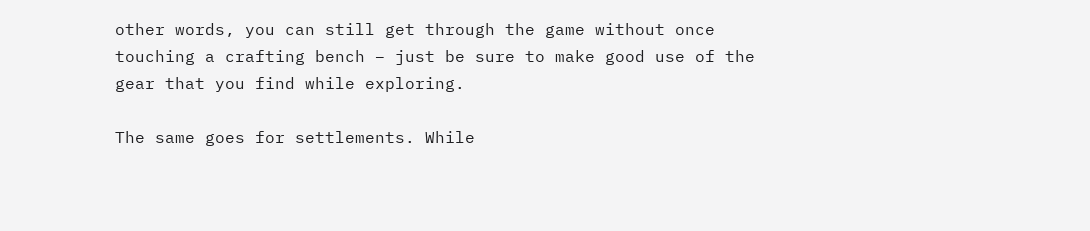other words, you can still get through the game without once touching a crafting bench – just be sure to make good use of the gear that you find while exploring.

The same goes for settlements. While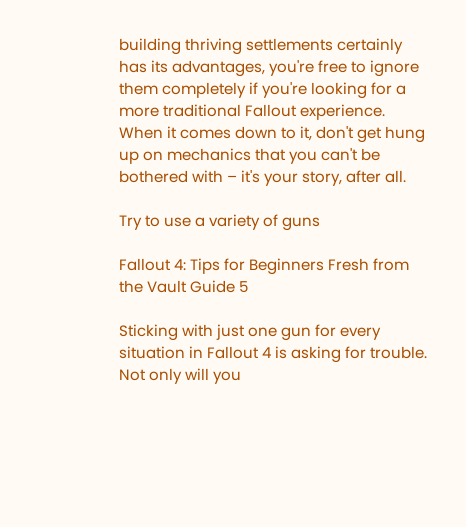building thriving settlements certainly has its advantages, you're free to ignore them completely if you're looking for a more traditional Fallout experience. When it comes down to it, don't get hung up on mechanics that you can't be bothered with – it's your story, after all.

Try to use a variety of guns

Fallout 4: Tips for Beginners Fresh from the Vault Guide 5

Sticking with just one gun for every situation in Fallout 4 is asking for trouble. Not only will you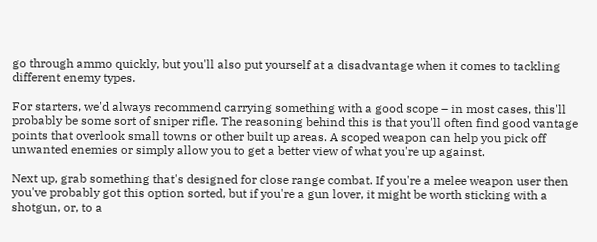go through ammo quickly, but you'll also put yourself at a disadvantage when it comes to tackling different enemy types.

For starters, we'd always recommend carrying something with a good scope – in most cases, this'll probably be some sort of sniper rifle. The reasoning behind this is that you'll often find good vantage points that overlook small towns or other built up areas. A scoped weapon can help you pick off unwanted enemies or simply allow you to get a better view of what you're up against.

Next up, grab something that's designed for close range combat. If you're a melee weapon user then you've probably got this option sorted, but if you're a gun lover, it might be worth sticking with a shotgun, or, to a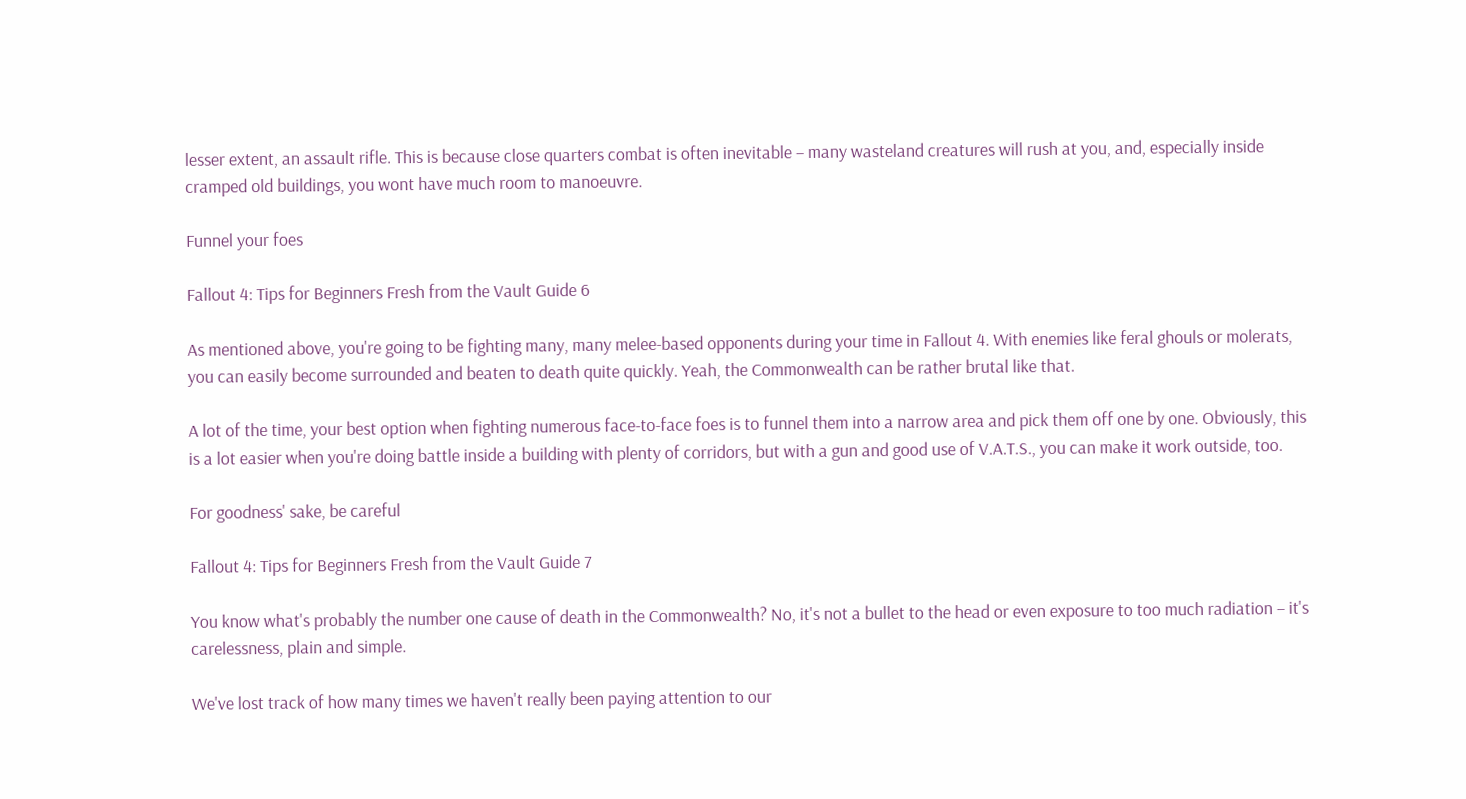lesser extent, an assault rifle. This is because close quarters combat is often inevitable – many wasteland creatures will rush at you, and, especially inside cramped old buildings, you wont have much room to manoeuvre.

Funnel your foes

Fallout 4: Tips for Beginners Fresh from the Vault Guide 6

As mentioned above, you're going to be fighting many, many melee-based opponents during your time in Fallout 4. With enemies like feral ghouls or molerats, you can easily become surrounded and beaten to death quite quickly. Yeah, the Commonwealth can be rather brutal like that.

A lot of the time, your best option when fighting numerous face-to-face foes is to funnel them into a narrow area and pick them off one by one. Obviously, this is a lot easier when you're doing battle inside a building with plenty of corridors, but with a gun and good use of V.A.T.S., you can make it work outside, too.

For goodness' sake, be careful

Fallout 4: Tips for Beginners Fresh from the Vault Guide 7

You know what's probably the number one cause of death in the Commonwealth? No, it's not a bullet to the head or even exposure to too much radiation – it's carelessness, plain and simple.

We've lost track of how many times we haven't really been paying attention to our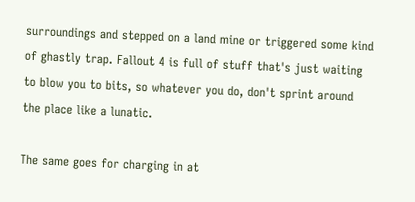surroundings and stepped on a land mine or triggered some kind of ghastly trap. Fallout 4 is full of stuff that's just waiting to blow you to bits, so whatever you do, don't sprint around the place like a lunatic.

The same goes for charging in at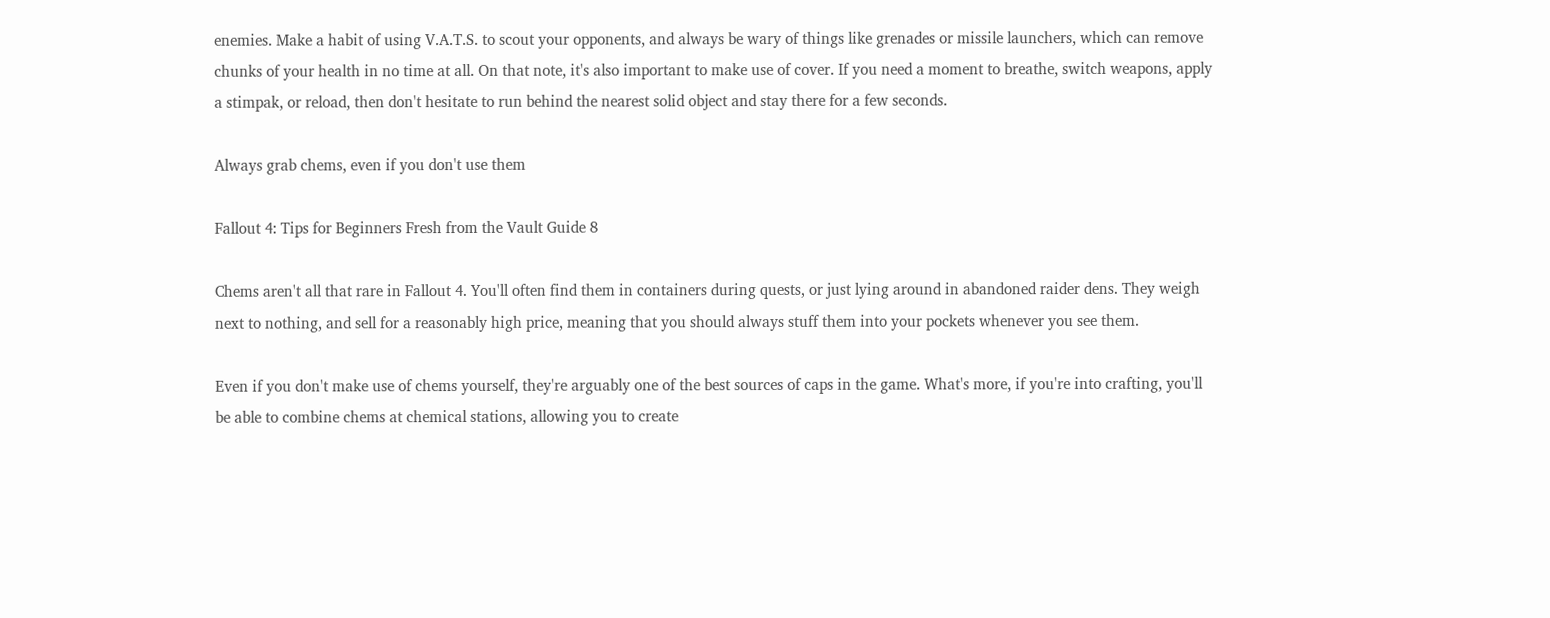enemies. Make a habit of using V.A.T.S. to scout your opponents, and always be wary of things like grenades or missile launchers, which can remove chunks of your health in no time at all. On that note, it's also important to make use of cover. If you need a moment to breathe, switch weapons, apply a stimpak, or reload, then don't hesitate to run behind the nearest solid object and stay there for a few seconds.

Always grab chems, even if you don't use them

Fallout 4: Tips for Beginners Fresh from the Vault Guide 8

Chems aren't all that rare in Fallout 4. You'll often find them in containers during quests, or just lying around in abandoned raider dens. They weigh next to nothing, and sell for a reasonably high price, meaning that you should always stuff them into your pockets whenever you see them.

Even if you don't make use of chems yourself, they're arguably one of the best sources of caps in the game. What's more, if you're into crafting, you'll be able to combine chems at chemical stations, allowing you to create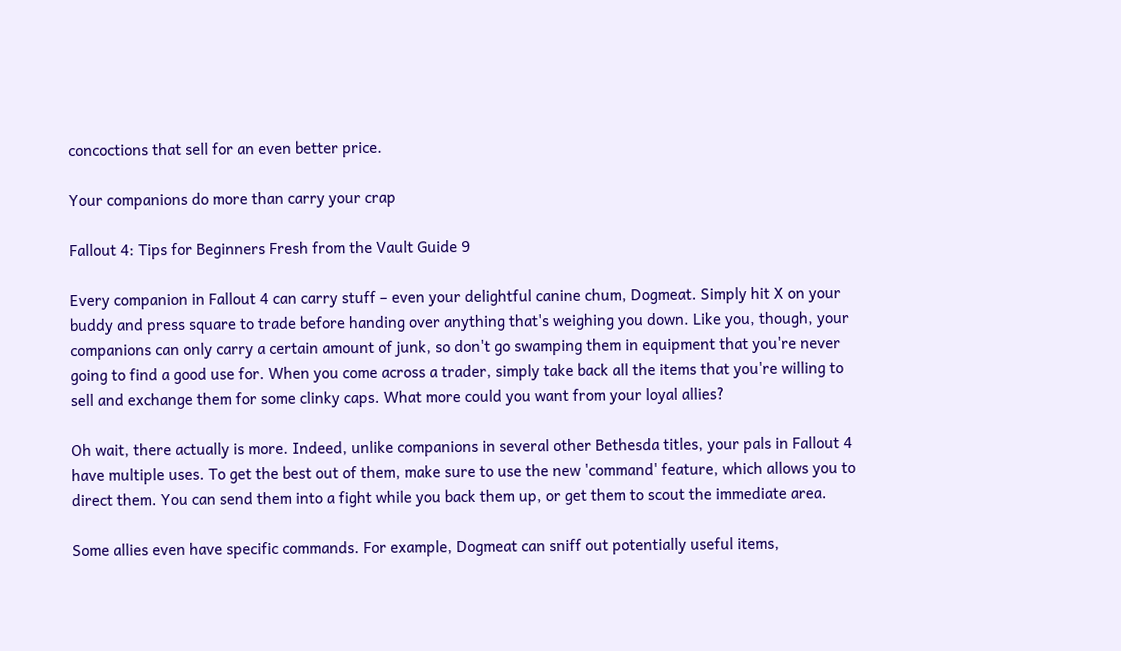concoctions that sell for an even better price.

Your companions do more than carry your crap

Fallout 4: Tips for Beginners Fresh from the Vault Guide 9

Every companion in Fallout 4 can carry stuff – even your delightful canine chum, Dogmeat. Simply hit X on your buddy and press square to trade before handing over anything that's weighing you down. Like you, though, your companions can only carry a certain amount of junk, so don't go swamping them in equipment that you're never going to find a good use for. When you come across a trader, simply take back all the items that you're willing to sell and exchange them for some clinky caps. What more could you want from your loyal allies?

Oh wait, there actually is more. Indeed, unlike companions in several other Bethesda titles, your pals in Fallout 4 have multiple uses. To get the best out of them, make sure to use the new 'command' feature, which allows you to direct them. You can send them into a fight while you back them up, or get them to scout the immediate area.

Some allies even have specific commands. For example, Dogmeat can sniff out potentially useful items,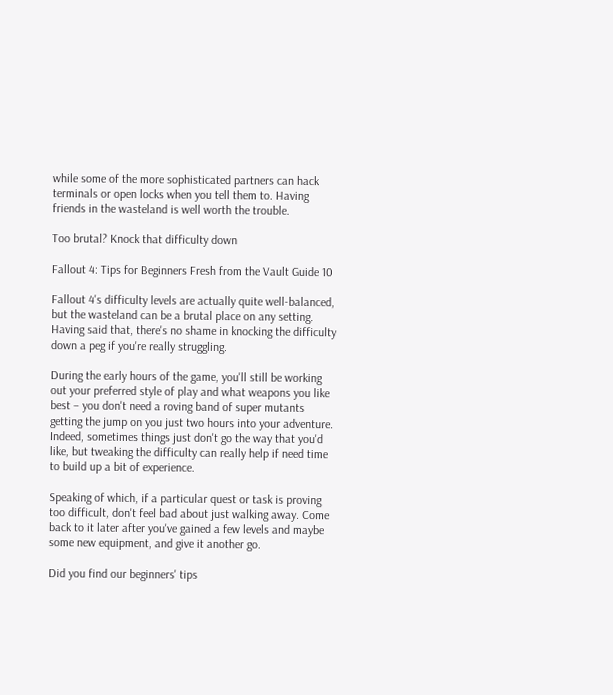while some of the more sophisticated partners can hack terminals or open locks when you tell them to. Having friends in the wasteland is well worth the trouble.

Too brutal? Knock that difficulty down

Fallout 4: Tips for Beginners Fresh from the Vault Guide 10

Fallout 4's difficulty levels are actually quite well-balanced, but the wasteland can be a brutal place on any setting. Having said that, there's no shame in knocking the difficulty down a peg if you're really struggling.

During the early hours of the game, you'll still be working out your preferred style of play and what weapons you like best – you don't need a roving band of super mutants getting the jump on you just two hours into your adventure. Indeed, sometimes things just don't go the way that you'd like, but tweaking the difficulty can really help if need time to build up a bit of experience.

Speaking of which, if a particular quest or task is proving too difficult, don't feel bad about just walking away. Come back to it later after you've gained a few levels and maybe some new equipment, and give it another go.

Did you find our beginners' tips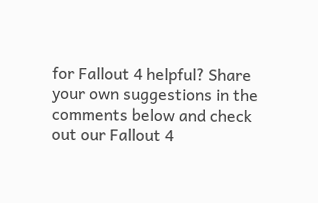for Fallout 4 helpful? Share your own suggestions in the comments below and check out our Fallout 4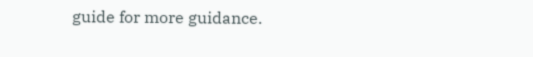guide for more guidance.